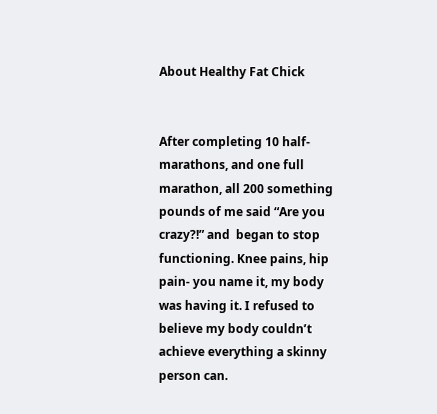About Healthy Fat Chick


After completing 10 half-marathons, and one full marathon, all 200 something pounds of me said “Are you crazy?!” and  began to stop functioning. Knee pains, hip pain- you name it, my body was having it. I refused to believe my body couldn’t achieve everything a skinny person can.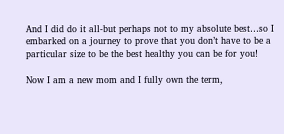And I did do it all-but perhaps not to my absolute best…so I embarked on a journey to prove that you don’t have to be a particular size to be the best healthy you can be for you!

Now I am a new mom and I fully own the term,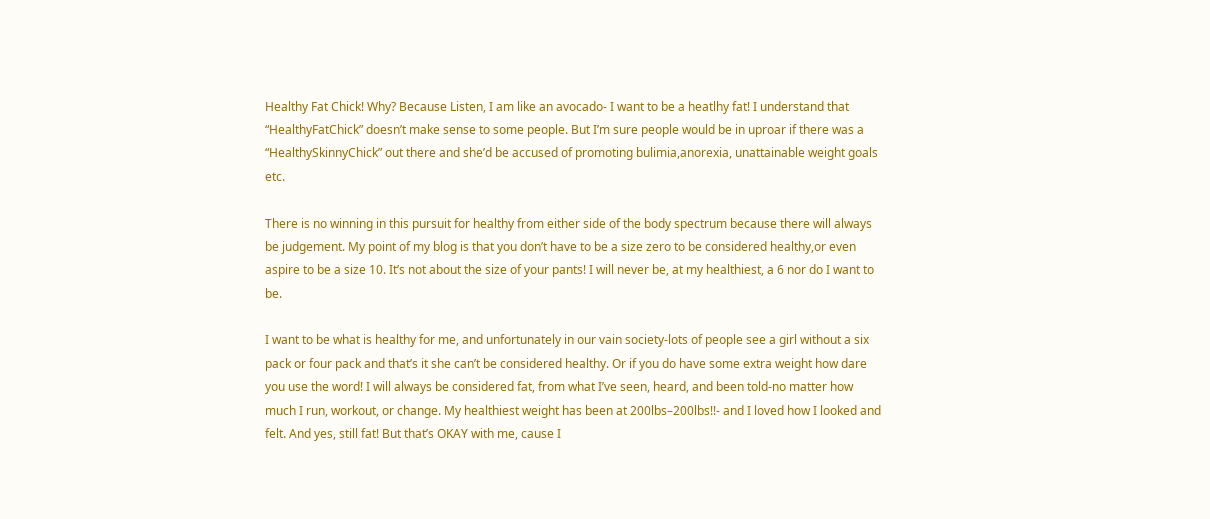Healthy Fat Chick! Why? Because Listen, I am like an avocado- I want to be a heatlhy fat! I understand that “HealthyFatChick” doesn’t make sense to some people. But I’m sure people would be in uproar if there was a “HealthySkinnyChick” out there and she’d be accused of promoting bulimia,anorexia, unattainable weight goals etc.

There is no winning in this pursuit for healthy from either side of the body spectrum because there will always be judgement. My point of my blog is that you don’t have to be a size zero to be considered healthy,or even aspire to be a size 10. It’s not about the size of your pants! I will never be, at my healthiest, a 6 nor do I want to be.

I want to be what is healthy for me, and unfortunately in our vain society-lots of people see a girl without a six pack or four pack and that’s it she can’t be considered healthy. Or if you do have some extra weight how dare you use the word! I will always be considered fat, from what I’ve seen, heard, and been told-no matter how much I run, workout, or change. My healthiest weight has been at 200lbs–200lbs!!- and I loved how I looked and felt. And yes, still fat! But that’s OKAY with me, cause I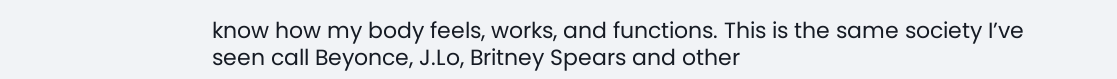know how my body feels, works, and functions. This is the same society I’ve seen call Beyonce, J.Lo, Britney Spears and other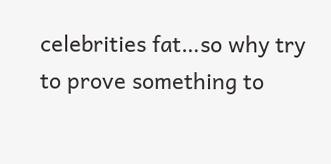celebrities fat…so why try to prove something to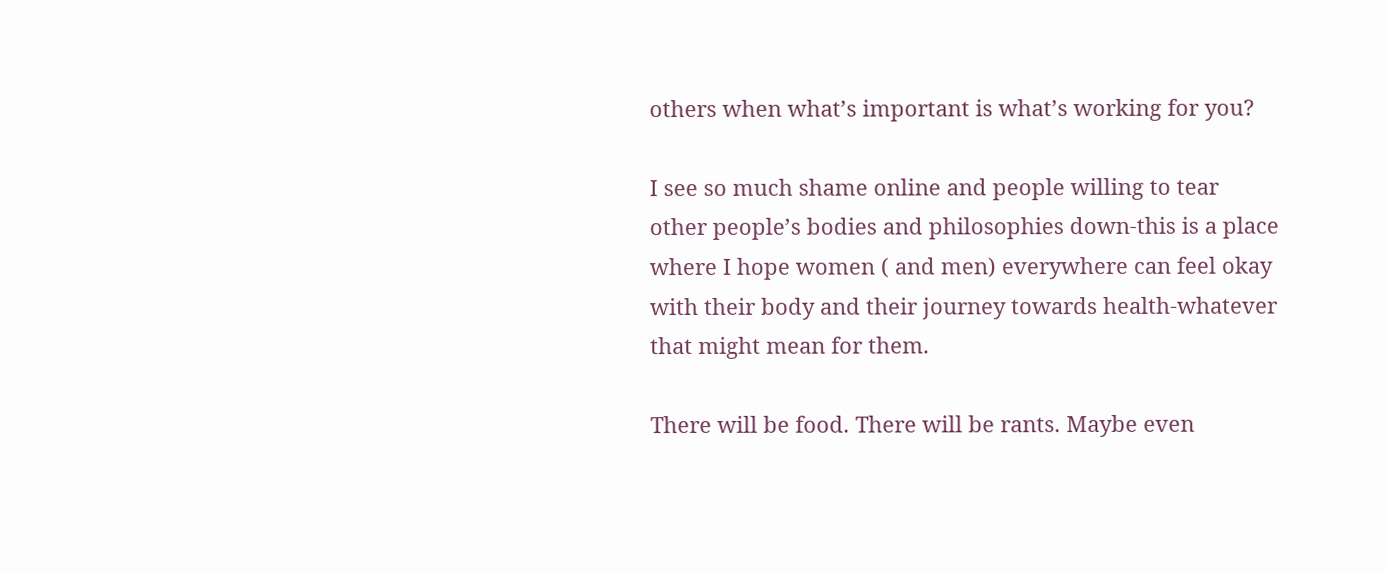others when what’s important is what’s working for you?

I see so much shame online and people willing to tear other people’s bodies and philosophies down-this is a place where I hope women ( and men) everywhere can feel okay with their body and their journey towards health-whatever that might mean for them.

There will be food. There will be rants. Maybe even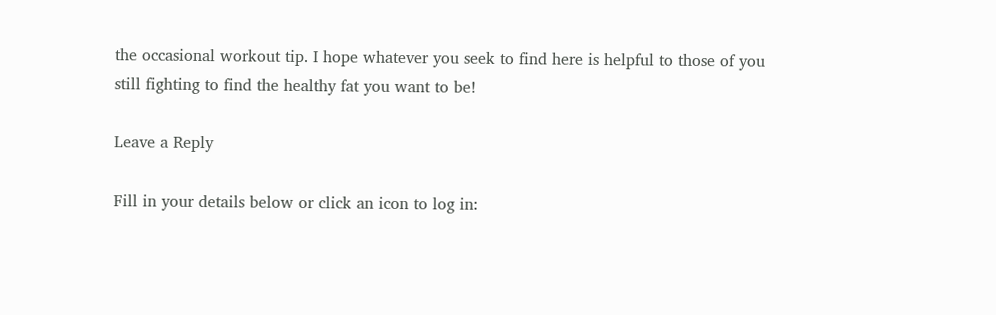the occasional workout tip. I hope whatever you seek to find here is helpful to those of you still fighting to find the healthy fat you want to be!

Leave a Reply

Fill in your details below or click an icon to log in: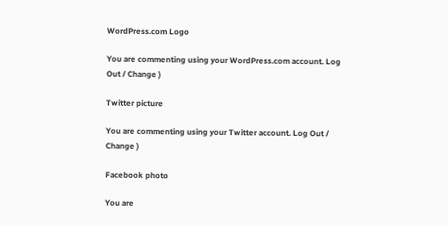WordPress.com Logo

You are commenting using your WordPress.com account. Log Out / Change )

Twitter picture

You are commenting using your Twitter account. Log Out / Change )

Facebook photo

You are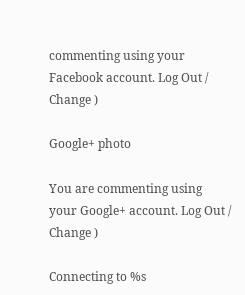commenting using your Facebook account. Log Out / Change )

Google+ photo

You are commenting using your Google+ account. Log Out / Change )

Connecting to %s